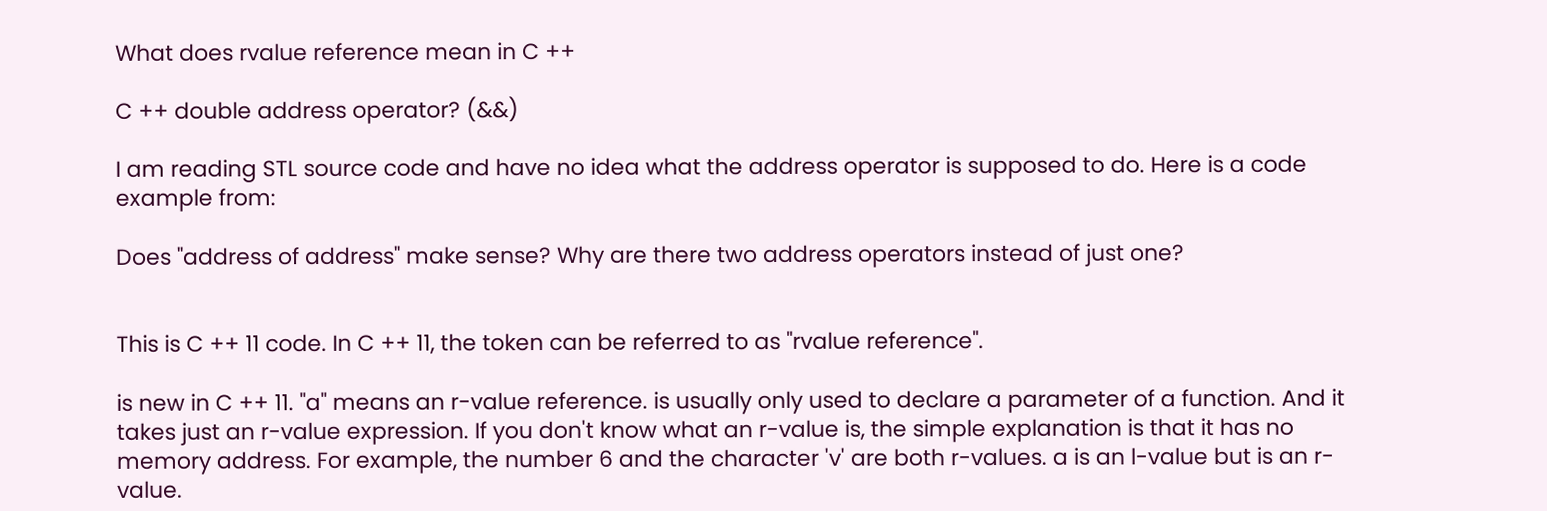What does rvalue reference mean in C ++

C ++ double address operator? (&&)

I am reading STL source code and have no idea what the address operator is supposed to do. Here is a code example from:

Does "address of address" make sense? Why are there two address operators instead of just one?


This is C ++ 11 code. In C ++ 11, the token can be referred to as "rvalue reference".

is new in C ++ 11. "a" means an r-value reference. is usually only used to declare a parameter of a function. And it takes just an r-value expression. If you don't know what an r-value is, the simple explanation is that it has no memory address. For example, the number 6 and the character 'v' are both r-values. a is an l-value but is an r-value.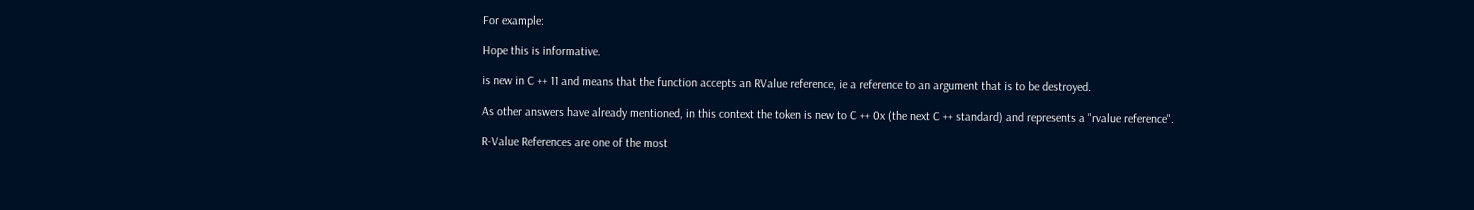For example:

Hope this is informative.

is new in C ++ 11 and means that the function accepts an RValue reference, ie a reference to an argument that is to be destroyed.

As other answers have already mentioned, in this context the token is new to C ++ 0x (the next C ++ standard) and represents a "rvalue reference".

R-Value References are one of the most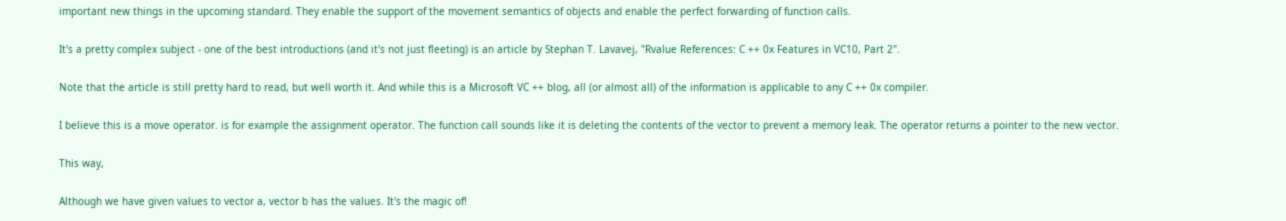important new things in the upcoming standard. They enable the support of the movement semantics of objects and enable the perfect forwarding of function calls.

It's a pretty complex subject - one of the best introductions (and it's not just fleeting) is an article by Stephan T. Lavavej, "Rvalue References: C ++ 0x Features in VC10, Part 2".

Note that the article is still pretty hard to read, but well worth it. And while this is a Microsoft VC ++ blog, all (or almost all) of the information is applicable to any C ++ 0x compiler.

I believe this is a move operator. is for example the assignment operator. The function call sounds like it is deleting the contents of the vector to prevent a memory leak. The operator returns a pointer to the new vector.

This way,

Although we have given values to vector a, vector b has the values. It's the magic of!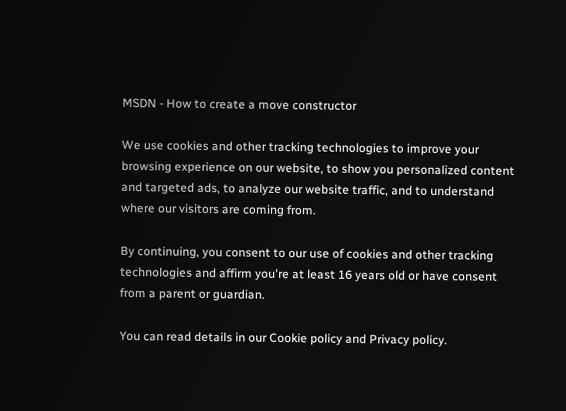MSDN - How to create a move constructor

We use cookies and other tracking technologies to improve your browsing experience on our website, to show you personalized content and targeted ads, to analyze our website traffic, and to understand where our visitors are coming from.

By continuing, you consent to our use of cookies and other tracking technologies and affirm you're at least 16 years old or have consent from a parent or guardian.

You can read details in our Cookie policy and Privacy policy.